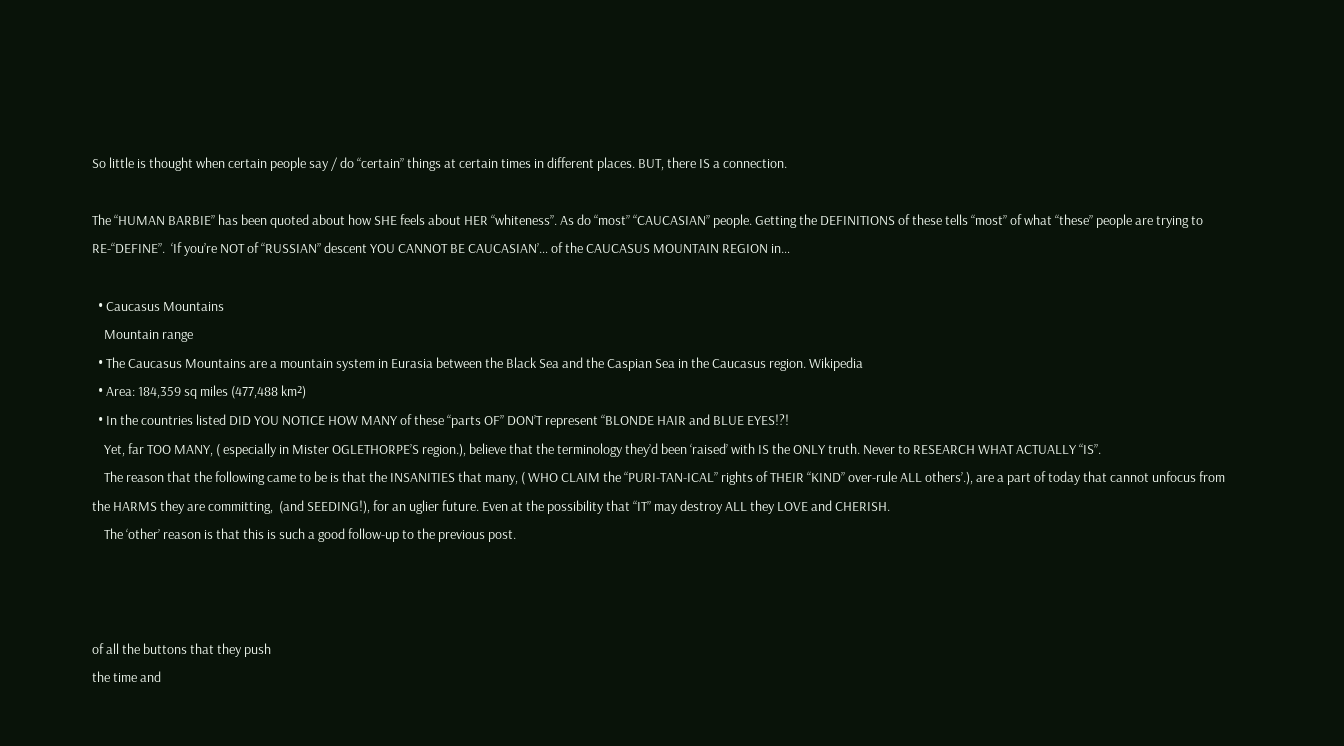So little is thought when certain people say / do “certain” things at certain times in different places. BUT, there IS a connection.

The “HUMAN BARBIE” has been quoted about how SHE feels about HER “whiteness”. As do “most” “CAUCASIAN” people. Getting the DEFINITIONS of these tells “most” of what “these” people are trying to RE-“DEFINE”.  ‘If you’re NOT of “RUSSIAN” descent YOU CANNOT BE CAUCASIAN’… of the CAUCASUS MOUNTAIN REGION in…

  • Caucasus Mountains
    Mountain range
  • The Caucasus Mountains are a mountain system in Eurasia between the Black Sea and the Caspian Sea in the Caucasus region. Wikipedia
  • Area: 184,359 sq miles (477,488 km²)
  • In the countries listed DID YOU NOTICE HOW MANY of these “parts OF” DON’T represent “BLONDE HAIR and BLUE EYES!?!
    Yet, far TOO MANY, ( especially in Mister OGLETHORPE’S region.), believe that the terminology they’d been ‘raised’ with IS the ONLY truth. Never to RESEARCH WHAT ACTUALLY “IS”.
    The reason that the following came to be is that the INSANITIES that many, ( WHO CLAIM the “PURI-TAN-ICAL” rights of THEIR “KIND” over-rule ALL others’.), are a part of today that cannot unfocus from the HARMS they are committing,  (and SEEDING!), for an uglier future. Even at the possibility that “IT” may destroy ALL they LOVE and CHERISH.
    The ‘other’ reason is that this is such a good follow-up to the previous post.



of all the buttons that they push
the time and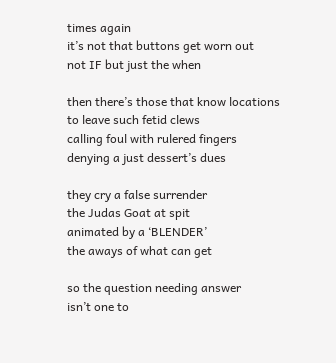times again
it’s not that buttons get worn out
not IF but just the when

then there’s those that know locations
to leave such fetid clews
calling foul with rulered fingers
denying a just dessert’s dues

they cry a false surrender
the Judas Goat at spit
animated by a ‘BLENDER’
the aways of what can get

so the question needing answer
isn’t one to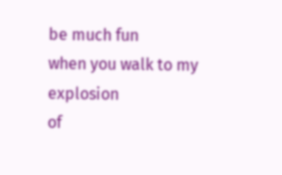be much fun
when you walk to my explosion
of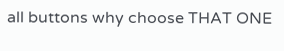all buttons why choose THAT ONE